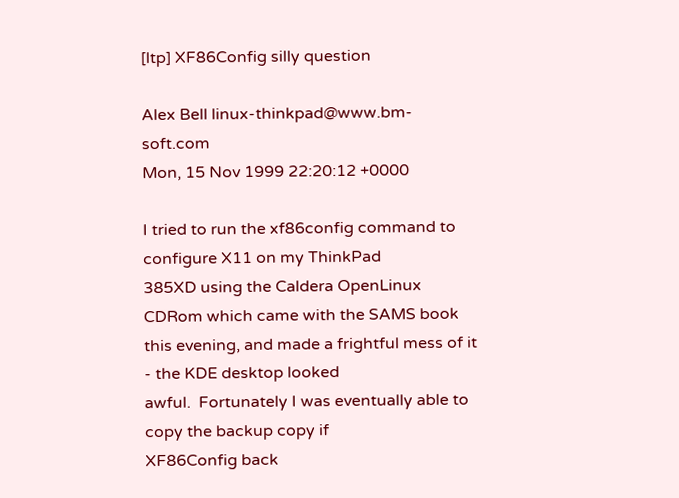[ltp] XF86Config silly question

Alex Bell linux-thinkpad@www.bm-soft.com
Mon, 15 Nov 1999 22:20:12 +0000

I tried to run the xf86config command to configure X11 on my ThinkPad
385XD using the Caldera OpenLinux CDRom which came with the SAMS book
this evening, and made a frightful mess of it - the KDE desktop looked
awful.  Fortunately I was eventually able to copy the backup copy if
XF86Config back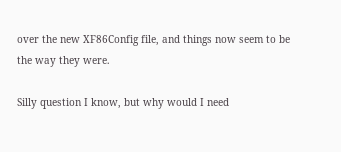over the new XF86Config file, and things now seem to be
the way they were.

Silly question I know, but why would I need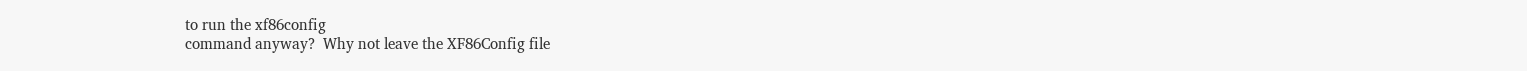to run the xf86config
command anyway?  Why not leave the XF86Config file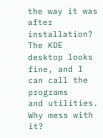the way it was after
installation?  The KDE desktop looks fine, and I can call the programs
and utilities.  Why mess with it?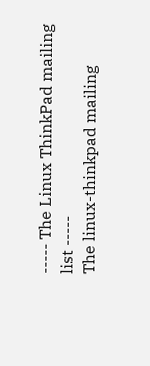----- The Linux ThinkPad mailing list -----
The linux-thinkpad mailing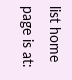list home page is at: